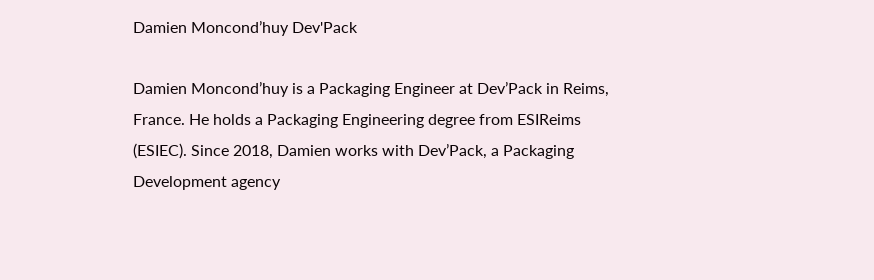Damien Moncond’huy Dev'Pack

Damien Moncond’huy is a Packaging Engineer at Dev’Pack in Reims, France. He holds a Packaging Engineering degree from ESIReims (ESIEC). Since 2018, Damien works with Dev’Pack, a Packaging Development agency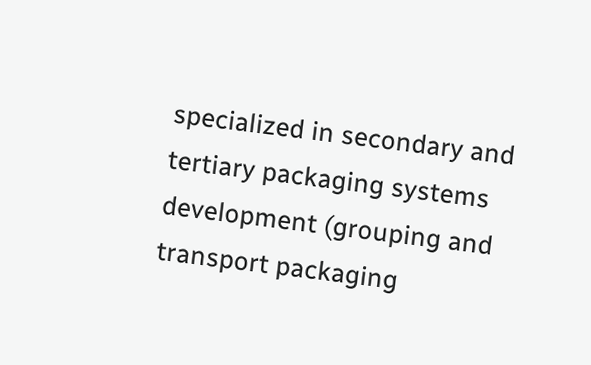specialized in secondary and tertiary packaging systems development (grouping and transport packaging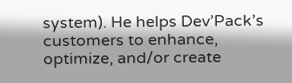system). He helps Dev’Pack’s customers to enhance, optimize, and/or create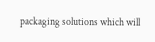packaging solutions which will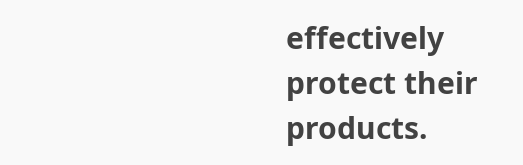effectively protect their products.